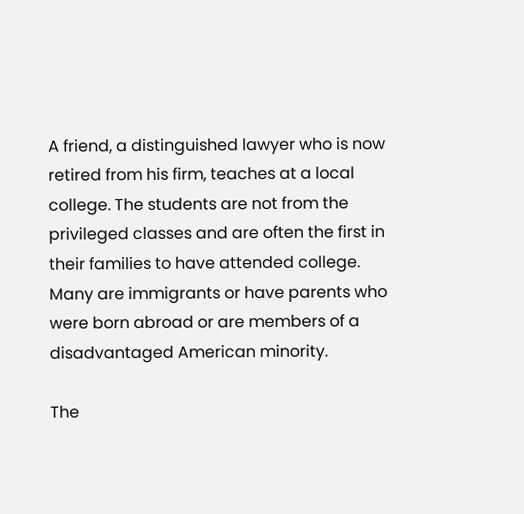A friend, a distinguished lawyer who is now retired from his firm, teaches at a local college. The students are not from the privileged classes and are often the first in their families to have attended college. Many are immigrants or have parents who were born abroad or are members of a disadvantaged American minority.

The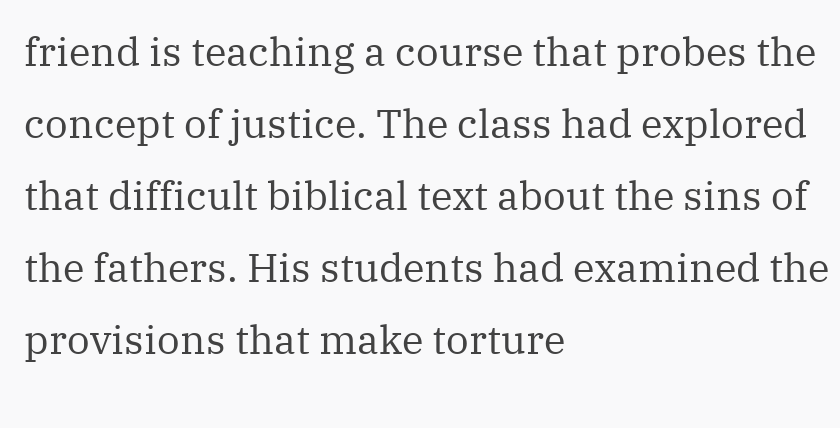friend is teaching a course that probes the concept of justice. The class had explored that difficult biblical text about the sins of the fathers. His students had examined the provisions that make torture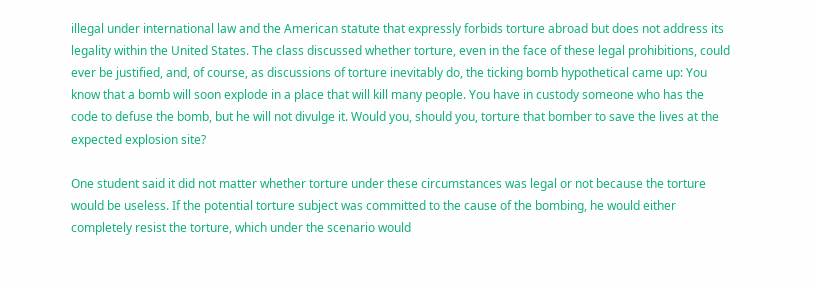illegal under international law and the American statute that expressly forbids torture abroad but does not address its legality within the United States. The class discussed whether torture, even in the face of these legal prohibitions, could ever be justified, and, of course, as discussions of torture inevitably do, the ticking bomb hypothetical came up: You know that a bomb will soon explode in a place that will kill many people. You have in custody someone who has the code to defuse the bomb, but he will not divulge it. Would you, should you, torture that bomber to save the lives at the expected explosion site?

One student said it did not matter whether torture under these circumstances was legal or not because the torture would be useless. If the potential torture subject was committed to the cause of the bombing, he would either completely resist the torture, which under the scenario would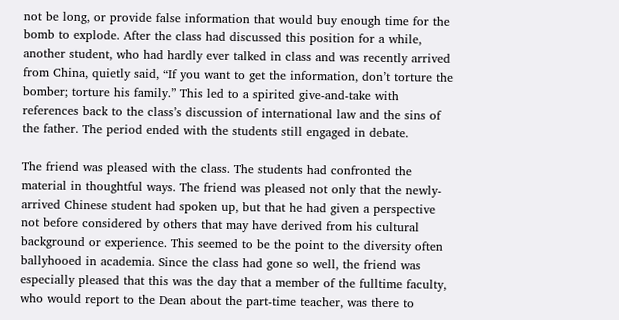not be long, or provide false information that would buy enough time for the bomb to explode. After the class had discussed this position for a while, another student, who had hardly ever talked in class and was recently arrived from China, quietly said, “If you want to get the information, don’t torture the bomber; torture his family.” This led to a spirited give-and-take with references back to the class’s discussion of international law and the sins of the father. The period ended with the students still engaged in debate.

The friend was pleased with the class. The students had confronted the material in thoughtful ways. The friend was pleased not only that the newly-arrived Chinese student had spoken up, but that he had given a perspective not before considered by others that may have derived from his cultural background or experience. This seemed to be the point to the diversity often ballyhooed in academia. Since the class had gone so well, the friend was especially pleased that this was the day that a member of the fulltime faculty, who would report to the Dean about the part-time teacher, was there to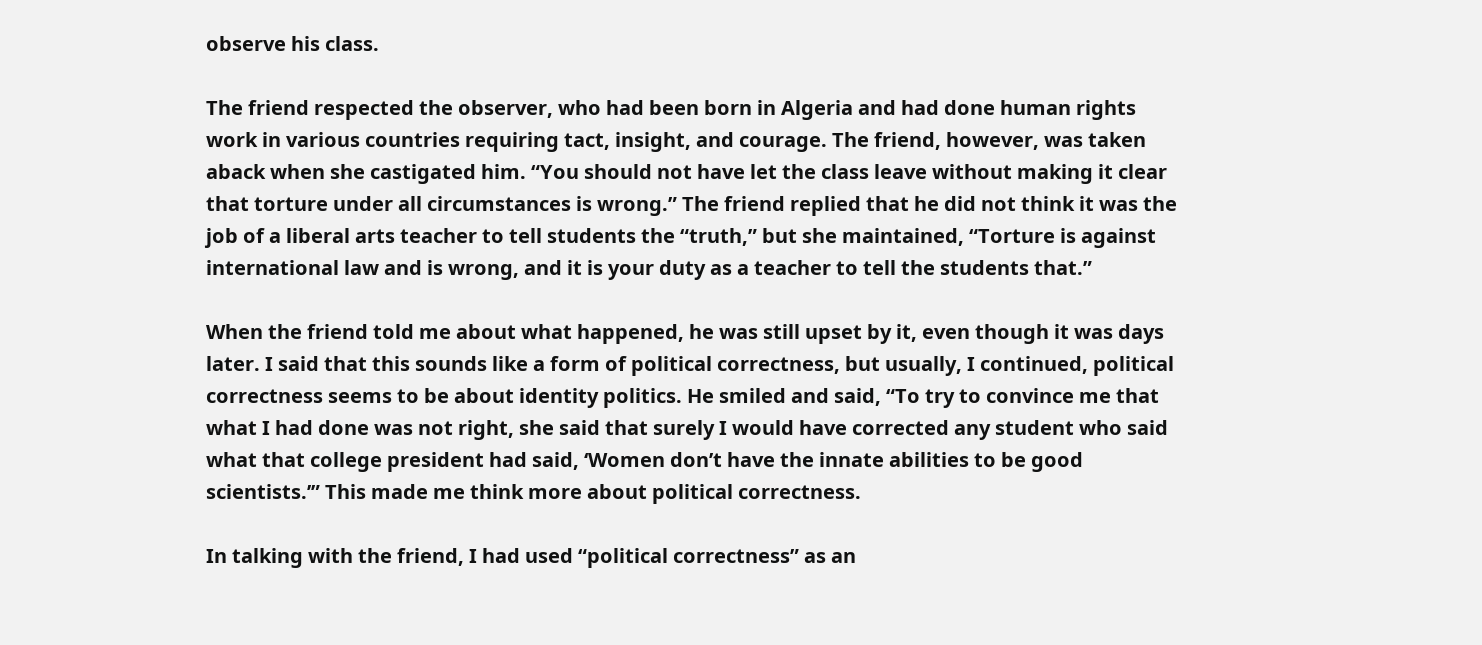observe his class.

The friend respected the observer, who had been born in Algeria and had done human rights work in various countries requiring tact, insight, and courage. The friend, however, was taken aback when she castigated him. “You should not have let the class leave without making it clear that torture under all circumstances is wrong.” The friend replied that he did not think it was the job of a liberal arts teacher to tell students the “truth,” but she maintained, “Torture is against international law and is wrong, and it is your duty as a teacher to tell the students that.”

When the friend told me about what happened, he was still upset by it, even though it was days later. I said that this sounds like a form of political correctness, but usually, I continued, political correctness seems to be about identity politics. He smiled and said, “To try to convince me that what I had done was not right, she said that surely I would have corrected any student who said what that college president had said, ‘Women don’t have the innate abilities to be good scientists.’” This made me think more about political correctness.

In talking with the friend, I had used “political correctness” as an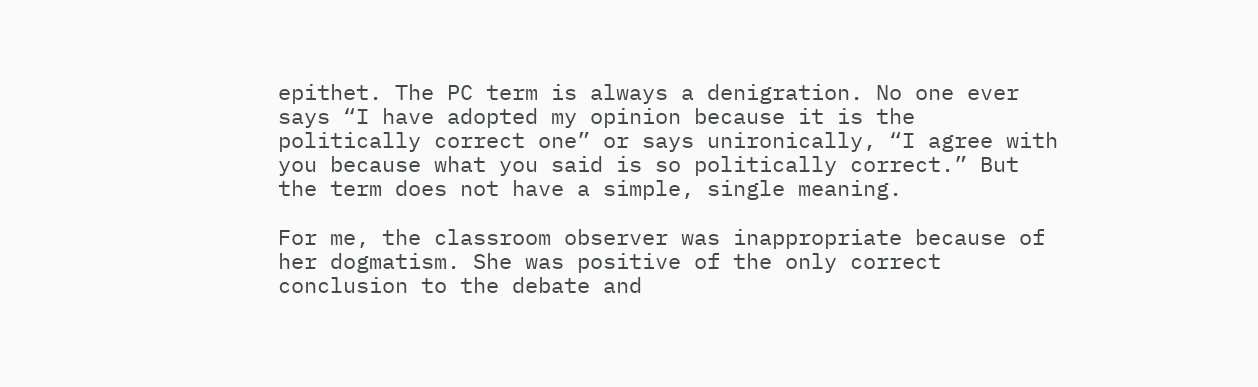epithet. The PC term is always a denigration. No one ever says “I have adopted my opinion because it is the politically correct one” or says unironically, “I agree with you because what you said is so politically correct.” But the term does not have a simple, single meaning.

For me, the classroom observer was inappropriate because of her dogmatism. She was positive of the only correct conclusion to the debate and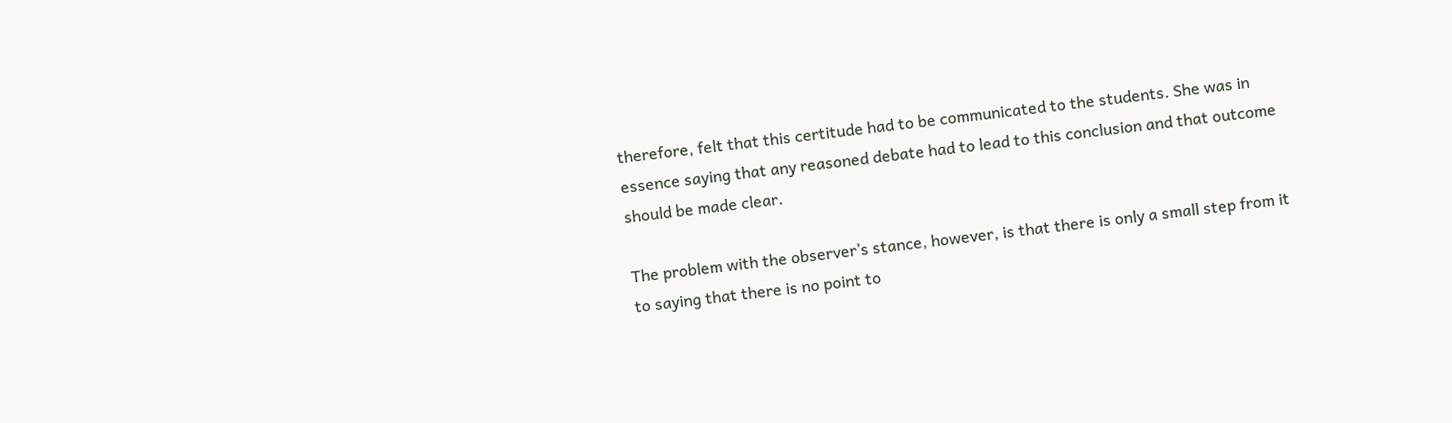therefore, felt that this certitude had to be communicated to the students. She was in essence saying that any reasoned debate had to lead to this conclusion and that outcome should be made clear.

The problem with the observer’s stance, however, is that there is only a small step from it to saying that there is no point to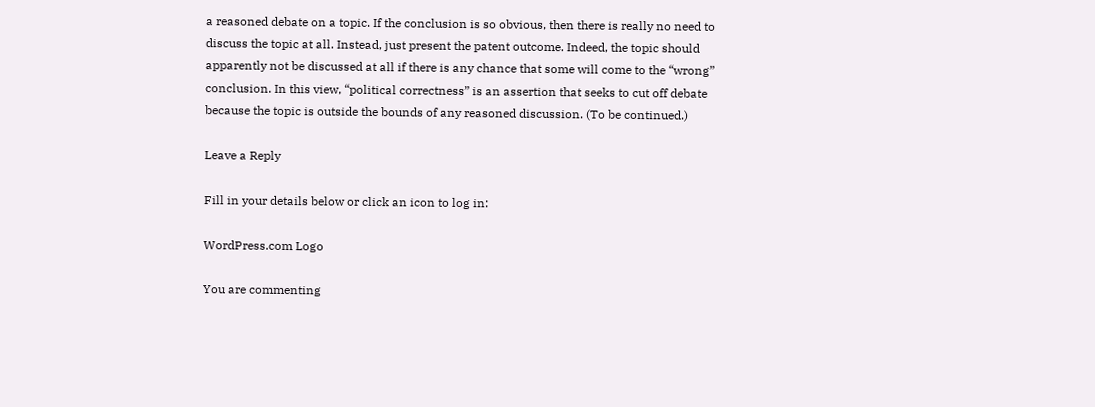a reasoned debate on a topic. If the conclusion is so obvious, then there is really no need to discuss the topic at all. Instead, just present the patent outcome. Indeed, the topic should apparently not be discussed at all if there is any chance that some will come to the “wrong” conclusion. In this view, “political correctness” is an assertion that seeks to cut off debate because the topic is outside the bounds of any reasoned discussion. (To be continued.)

Leave a Reply

Fill in your details below or click an icon to log in:

WordPress.com Logo

You are commenting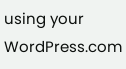using your WordPress.com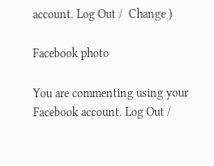account. Log Out /  Change )

Facebook photo

You are commenting using your Facebook account. Log Out /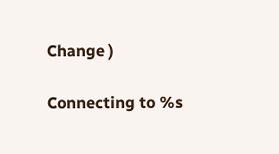Change )

Connecting to %s